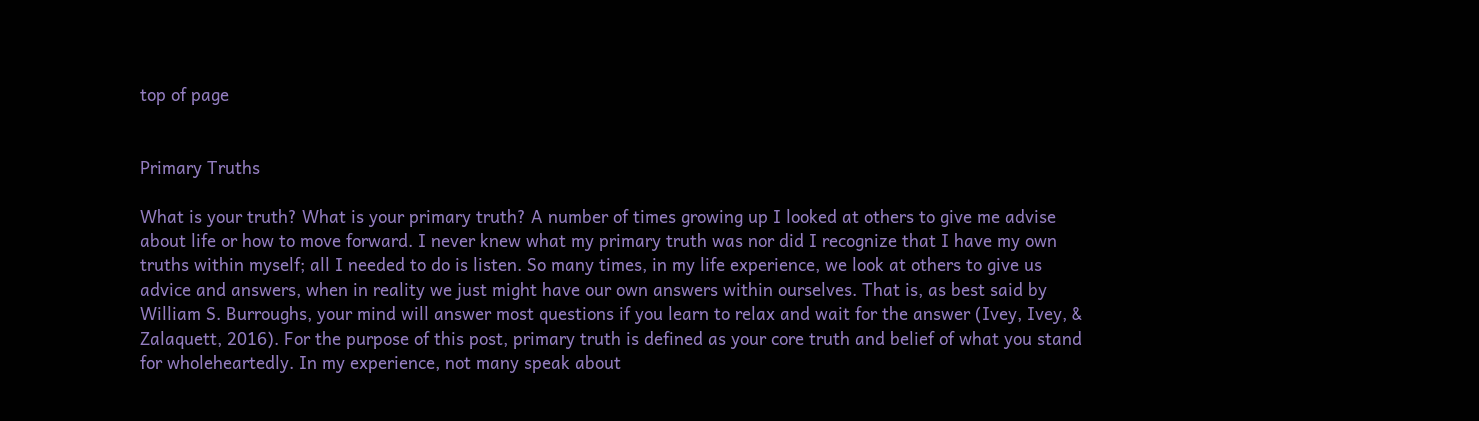top of page


Primary Truths

What is your truth? What is your primary truth? A number of times growing up I looked at others to give me advise about life or how to move forward. I never knew what my primary truth was nor did I recognize that I have my own truths within myself; all I needed to do is listen. So many times, in my life experience, we look at others to give us advice and answers, when in reality we just might have our own answers within ourselves. That is, as best said by William S. Burroughs, your mind will answer most questions if you learn to relax and wait for the answer (Ivey, Ivey, & Zalaquett, 2016). For the purpose of this post, primary truth is defined as your core truth and belief of what you stand for wholeheartedly. In my experience, not many speak about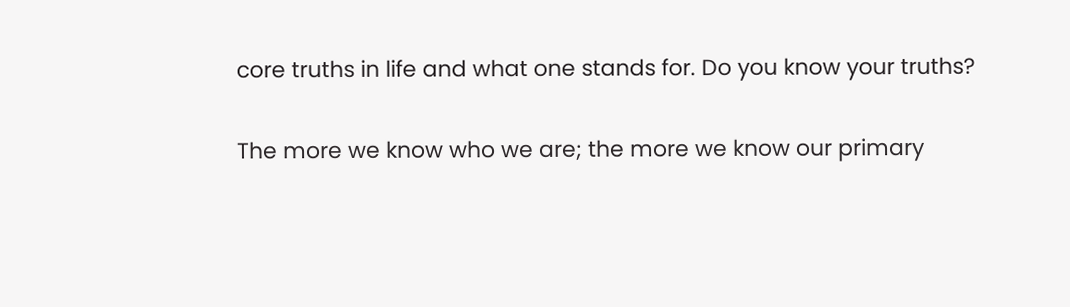core truths in life and what one stands for. Do you know your truths?

The more we know who we are; the more we know our primary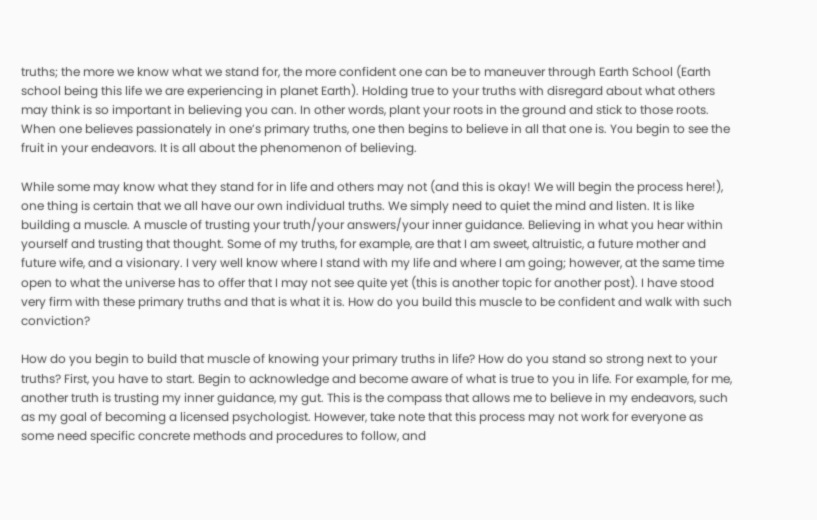truths; the more we know what we stand for, the more confident one can be to maneuver through Earth School (Earth school being this life we are experiencing in planet Earth). Holding true to your truths with disregard about what others may think is so important in believing you can. In other words, plant your roots in the ground and stick to those roots. When one believes passionately in one’s primary truths, one then begins to believe in all that one is. You begin to see the fruit in your endeavors. It is all about the phenomenon of believing.

While some may know what they stand for in life and others may not (and this is okay! We will begin the process here!), one thing is certain that we all have our own individual truths. We simply need to quiet the mind and listen. It is like building a muscle. A muscle of trusting your truth/your answers/your inner guidance. Believing in what you hear within yourself and trusting that thought. Some of my truths, for example, are that I am sweet, altruistic, a future mother and future wife, and a visionary. I very well know where I stand with my life and where I am going; however, at the same time open to what the universe has to offer that I may not see quite yet (this is another topic for another post). I have stood very firm with these primary truths and that is what it is. How do you build this muscle to be confident and walk with such conviction?

How do you begin to build that muscle of knowing your primary truths in life? How do you stand so strong next to your truths? First, you have to start. Begin to acknowledge and become aware of what is true to you in life. For example, for me, another truth is trusting my inner guidance, my gut. This is the compass that allows me to believe in my endeavors, such as my goal of becoming a licensed psychologist. However, take note that this process may not work for everyone as some need specific concrete methods and procedures to follow, and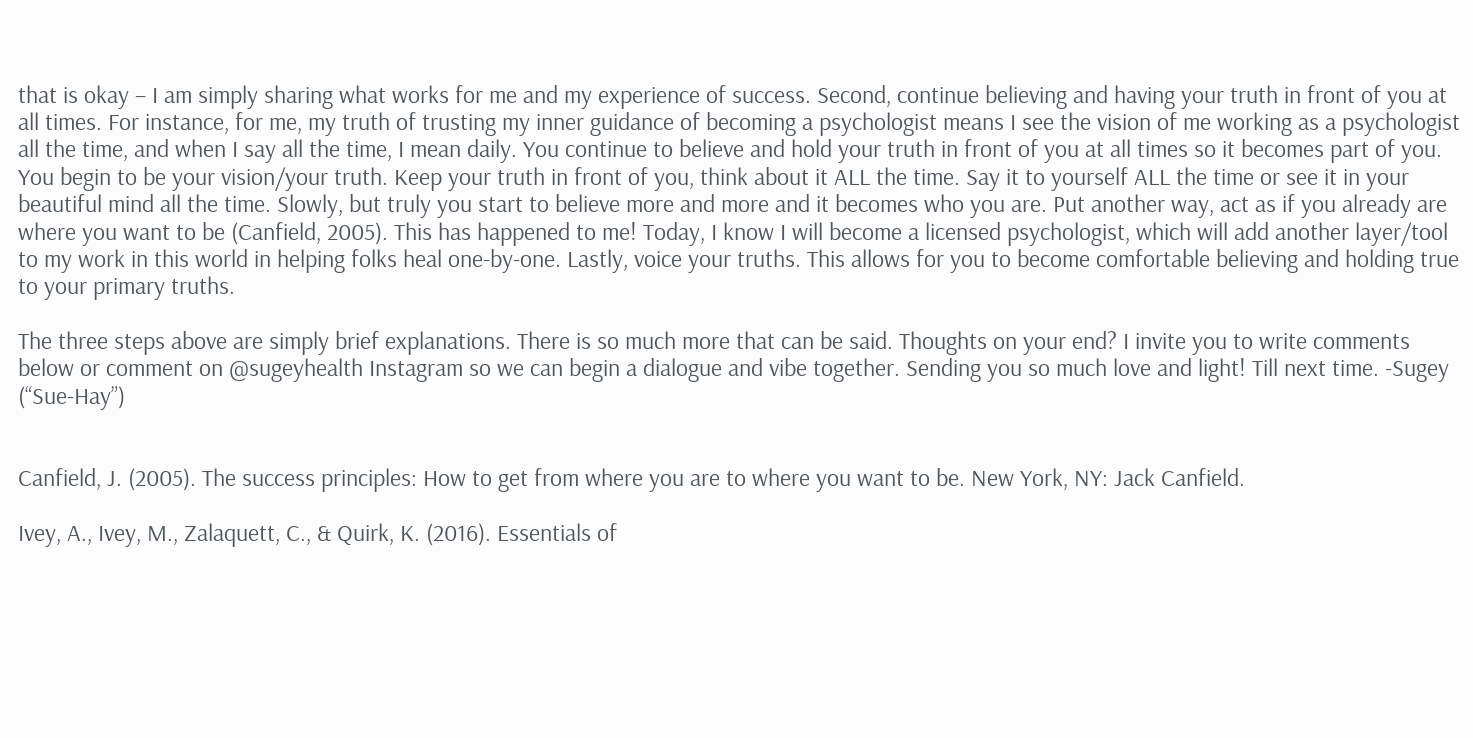that is okay – I am simply sharing what works for me and my experience of success. Second, continue believing and having your truth in front of you at all times. For instance, for me, my truth of trusting my inner guidance of becoming a psychologist means I see the vision of me working as a psychologist all the time, and when I say all the time, I mean daily. You continue to believe and hold your truth in front of you at all times so it becomes part of you. You begin to be your vision/your truth. Keep your truth in front of you, think about it ALL the time. Say it to yourself ALL the time or see it in your beautiful mind all the time. Slowly, but truly you start to believe more and more and it becomes who you are. Put another way, act as if you already are where you want to be (Canfield, 2005). This has happened to me! Today, I know I will become a licensed psychologist, which will add another layer/tool to my work in this world in helping folks heal one-by-one. Lastly, voice your truths. This allows for you to become comfortable believing and holding true to your primary truths.

The three steps above are simply brief explanations. There is so much more that can be said. Thoughts on your end? I invite you to write comments below or comment on @sugeyhealth Instagram so we can begin a dialogue and vibe together. Sending you so much love and light! Till next time. -Sugey (“Sue-Hay”)


Canfield, J. (2005). The success principles: How to get from where you are to where you want to be. New York, NY: Jack Canfield.

Ivey, A., Ivey, M., Zalaquett, C., & Quirk, K. (2016). Essentials of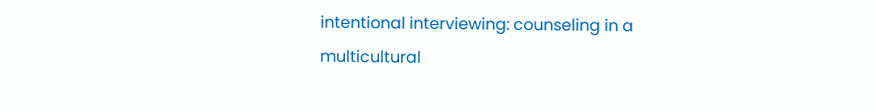intentional interviewing: counseling in a multicultural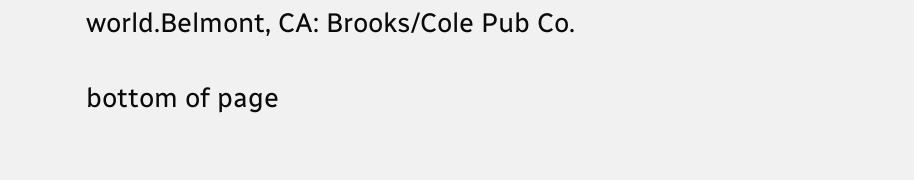world.Belmont, CA: Brooks/Cole Pub Co.

bottom of page